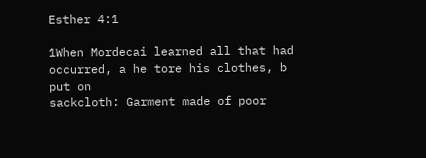Esther 4:1

1When Mordecai learned all that had occurred, a he tore his clothes, b put on
sackcloth: Garment made of poor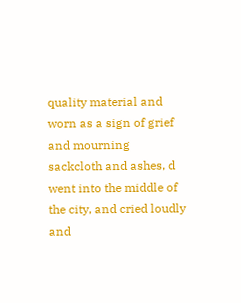quality material and worn as a sign of grief and mourning
sackcloth and ashes, d went into the middle of the city, and cried loudly and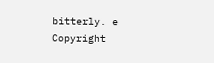bitterly. e
Copyright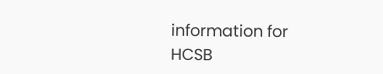information for HCSB